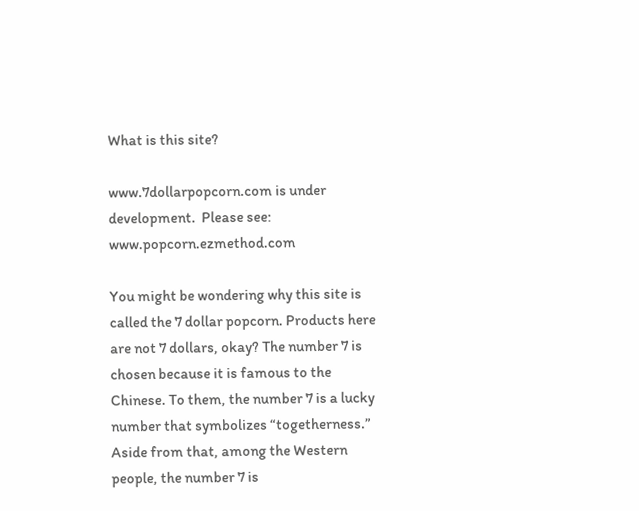What is this site?

www.7dollarpopcorn.com is under development.  Please see: www.popcorn.ezmethod.com

You might be wondering why this site is called the 7 dollar popcorn. Products here are not 7 dollars, okay? The number 7 is chosen because it is famous to the Chinese. To them, the number 7 is a lucky number that symbolizes “togetherness.” Aside from that, among the Western people, the number 7 is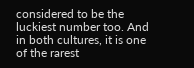considered to be the luckiest number too. And in both cultures, it is one of the rarest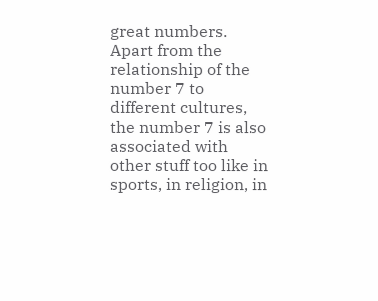great numbers. Apart from the relationship of the number 7 to different cultures, the number 7 is also associated with other stuff too like in sports, in religion, in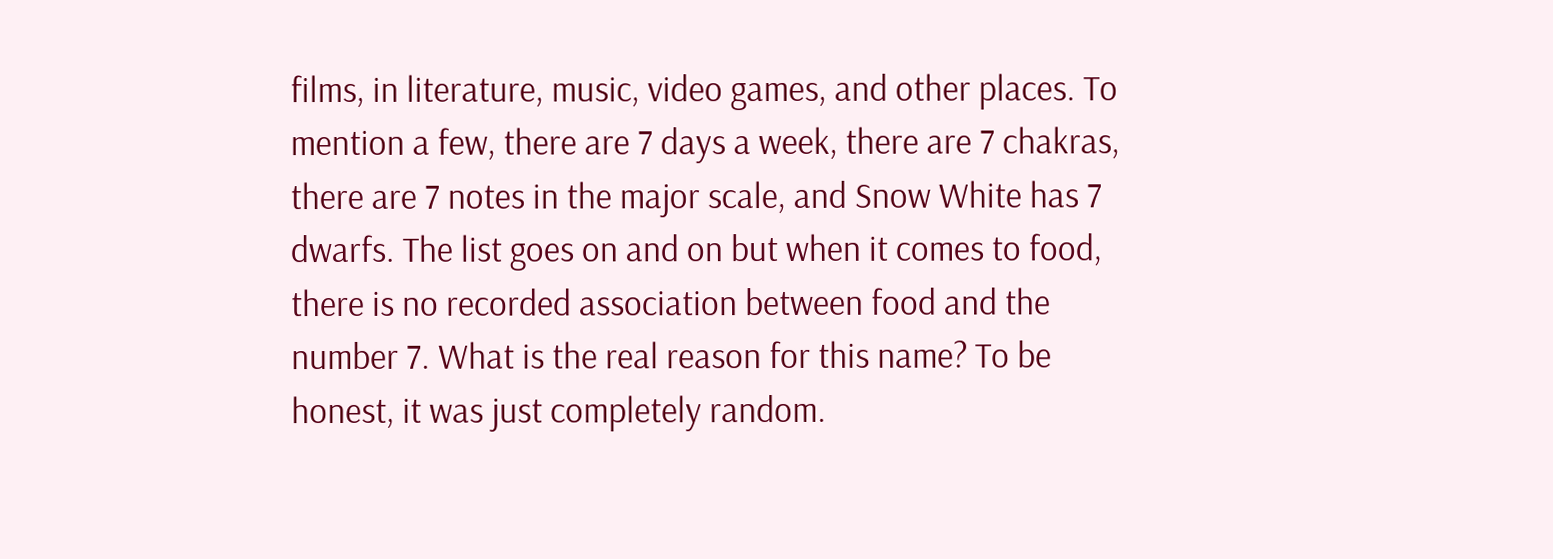films, in literature, music, video games, and other places. To mention a few, there are 7 days a week, there are 7 chakras, there are 7 notes in the major scale, and Snow White has 7 dwarfs. The list goes on and on but when it comes to food, there is no recorded association between food and the number 7. What is the real reason for this name? To be honest, it was just completely random.